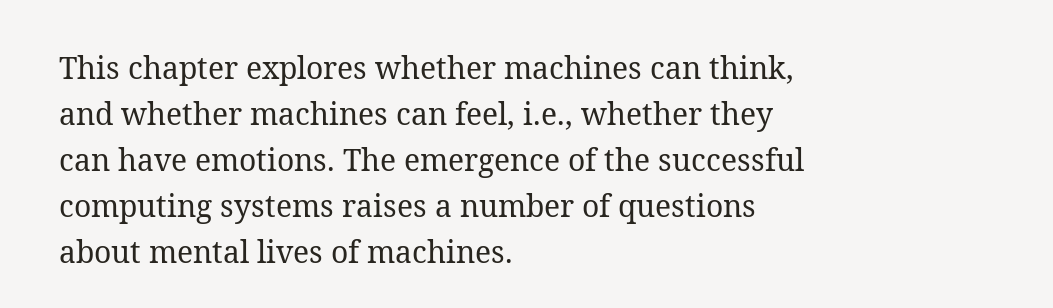This chapter explores whether machines can think, and whether machines can feel, i.e., whether they can have emotions. The emergence of the successful computing systems raises a number of questions about mental lives of machines.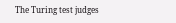The Turing test judges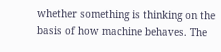whether something is thinking on the basis of how machine behaves. The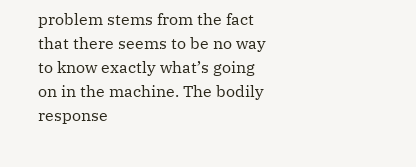problem stems from the fact that there seems to be no way to know exactly what’s going on in the machine. The bodily response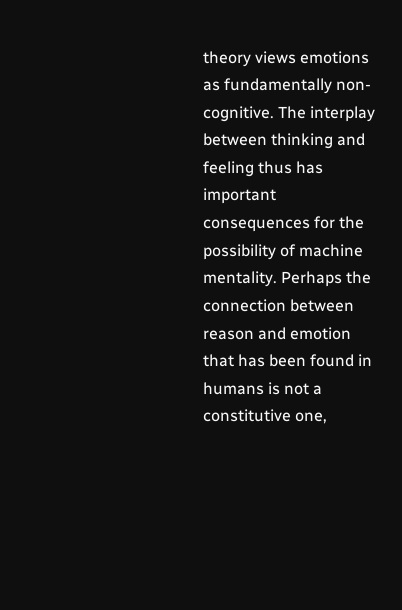theory views emotions as fundamentally non-cognitive. The interplay between thinking and feeling thus has important consequences for the possibility of machine mentality. Perhaps the connection between reason and emotion that has been found in humans is not a constitutive one,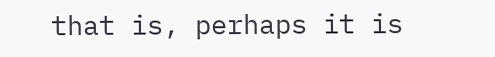that is, perhaps it is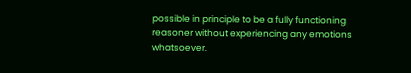possible in principle to be a fully functioning reasoner without experiencing any emotions whatsoever.